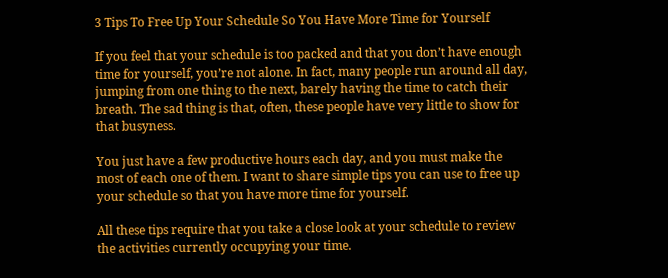3 Tips To Free Up Your Schedule So You Have More Time for Yourself

If you feel that your schedule is too packed and that you don’t have enough time for yourself, you’re not alone. In fact, many people run around all day, jumping from one thing to the next, barely having the time to catch their breath. The sad thing is that, often, these people have very little to show for that busyness.

You just have a few productive hours each day, and you must make the most of each one of them. I want to share simple tips you can use to free up your schedule so that you have more time for yourself.

All these tips require that you take a close look at your schedule to review the activities currently occupying your time.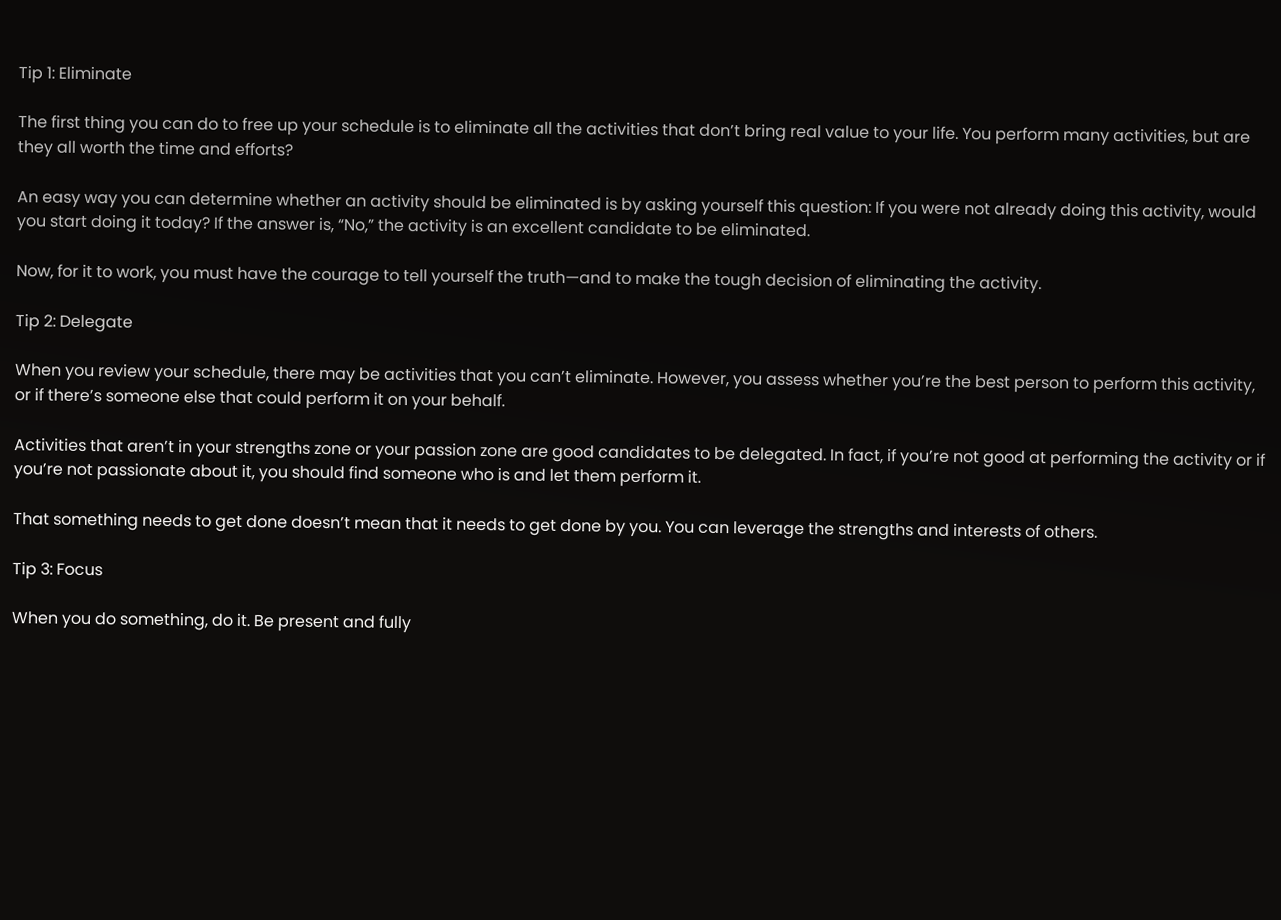Tip 1: Eliminate

The first thing you can do to free up your schedule is to eliminate all the activities that don’t bring real value to your life. You perform many activities, but are they all worth the time and efforts?

An easy way you can determine whether an activity should be eliminated is by asking yourself this question: If you were not already doing this activity, would you start doing it today? If the answer is, “No,” the activity is an excellent candidate to be eliminated.

Now, for it to work, you must have the courage to tell yourself the truth—and to make the tough decision of eliminating the activity.

Tip 2: Delegate

When you review your schedule, there may be activities that you can’t eliminate. However, you assess whether you’re the best person to perform this activity, or if there’s someone else that could perform it on your behalf.

Activities that aren’t in your strengths zone or your passion zone are good candidates to be delegated. In fact, if you’re not good at performing the activity or if you’re not passionate about it, you should find someone who is and let them perform it.

That something needs to get done doesn’t mean that it needs to get done by you. You can leverage the strengths and interests of others.

Tip 3: Focus

When you do something, do it. Be present and fully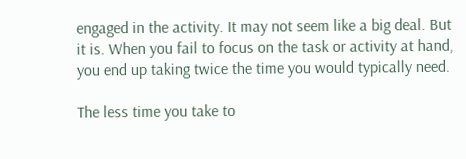engaged in the activity. It may not seem like a big deal. But it is. When you fail to focus on the task or activity at hand, you end up taking twice the time you would typically need.

The less time you take to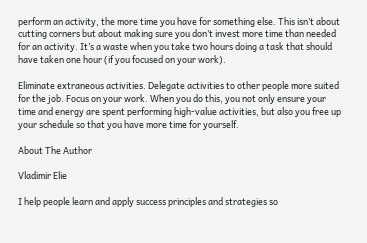perform an activity, the more time you have for something else. This isn’t about cutting corners but about making sure you don’t invest more time than needed for an activity. It’s a waste when you take two hours doing a task that should have taken one hour (if you focused on your work).

Eliminate extraneous activities. Delegate activities to other people more suited for the job. Focus on your work. When you do this, you not only ensure your time and energy are spent performing high-value activities, but also you free up your schedule so that you have more time for yourself.

About The Author

Vladimir Elie

I help people learn and apply success principles and strategies so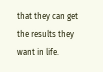that they can get the results they want in life.